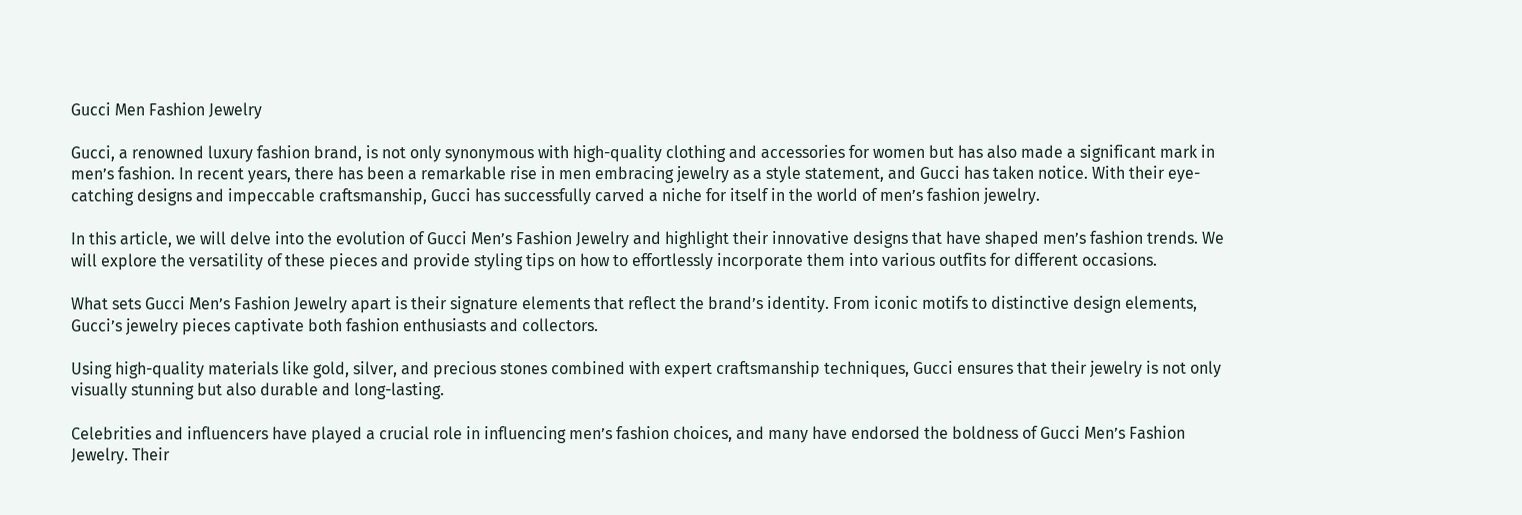Gucci Men Fashion Jewelry

Gucci, a renowned luxury fashion brand, is not only synonymous with high-quality clothing and accessories for women but has also made a significant mark in men’s fashion. In recent years, there has been a remarkable rise in men embracing jewelry as a style statement, and Gucci has taken notice. With their eye-catching designs and impeccable craftsmanship, Gucci has successfully carved a niche for itself in the world of men’s fashion jewelry.

In this article, we will delve into the evolution of Gucci Men’s Fashion Jewelry and highlight their innovative designs that have shaped men’s fashion trends. We will explore the versatility of these pieces and provide styling tips on how to effortlessly incorporate them into various outfits for different occasions.

What sets Gucci Men’s Fashion Jewelry apart is their signature elements that reflect the brand’s identity. From iconic motifs to distinctive design elements, Gucci’s jewelry pieces captivate both fashion enthusiasts and collectors.

Using high-quality materials like gold, silver, and precious stones combined with expert craftsmanship techniques, Gucci ensures that their jewelry is not only visually stunning but also durable and long-lasting.

Celebrities and influencers have played a crucial role in influencing men’s fashion choices, and many have endorsed the boldness of Gucci Men’s Fashion Jewelry. Their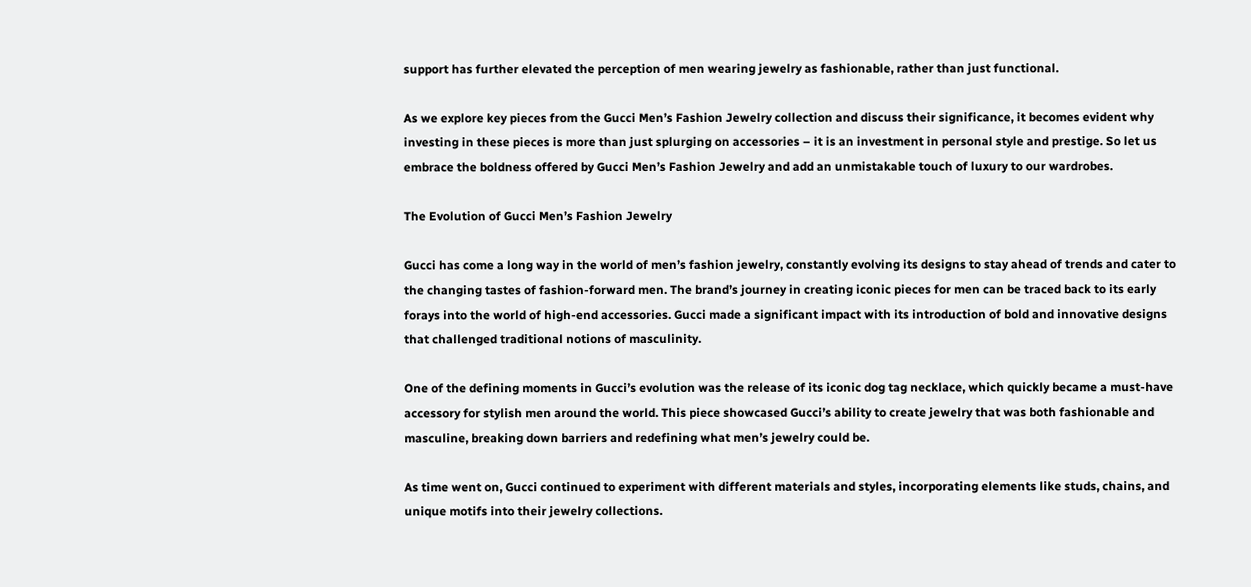support has further elevated the perception of men wearing jewelry as fashionable, rather than just functional.

As we explore key pieces from the Gucci Men’s Fashion Jewelry collection and discuss their significance, it becomes evident why investing in these pieces is more than just splurging on accessories – it is an investment in personal style and prestige. So let us embrace the boldness offered by Gucci Men’s Fashion Jewelry and add an unmistakable touch of luxury to our wardrobes.

The Evolution of Gucci Men’s Fashion Jewelry

Gucci has come a long way in the world of men’s fashion jewelry, constantly evolving its designs to stay ahead of trends and cater to the changing tastes of fashion-forward men. The brand’s journey in creating iconic pieces for men can be traced back to its early forays into the world of high-end accessories. Gucci made a significant impact with its introduction of bold and innovative designs that challenged traditional notions of masculinity.

One of the defining moments in Gucci’s evolution was the release of its iconic dog tag necklace, which quickly became a must-have accessory for stylish men around the world. This piece showcased Gucci’s ability to create jewelry that was both fashionable and masculine, breaking down barriers and redefining what men’s jewelry could be.

As time went on, Gucci continued to experiment with different materials and styles, incorporating elements like studs, chains, and unique motifs into their jewelry collections.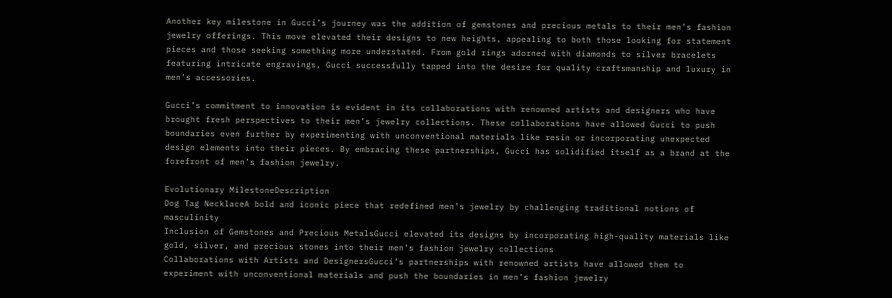Another key milestone in Gucci’s journey was the addition of gemstones and precious metals to their men’s fashion jewelry offerings. This move elevated their designs to new heights, appealing to both those looking for statement pieces and those seeking something more understated. From gold rings adorned with diamonds to silver bracelets featuring intricate engravings, Gucci successfully tapped into the desire for quality craftsmanship and luxury in men’s accessories.

Gucci’s commitment to innovation is evident in its collaborations with renowned artists and designers who have brought fresh perspectives to their men’s jewelry collections. These collaborations have allowed Gucci to push boundaries even further by experimenting with unconventional materials like resin or incorporating unexpected design elements into their pieces. By embracing these partnerships, Gucci has solidified itself as a brand at the forefront of men’s fashion jewelry.

Evolutionary MilestoneDescription
Dog Tag NecklaceA bold and iconic piece that redefined men’s jewelry by challenging traditional notions of masculinity
Inclusion of Gemstones and Precious MetalsGucci elevated its designs by incorporating high-quality materials like gold, silver, and precious stones into their men’s fashion jewelry collections
Collaborations with Artists and DesignersGucci’s partnerships with renowned artists have allowed them to experiment with unconventional materials and push the boundaries in men’s fashion jewelry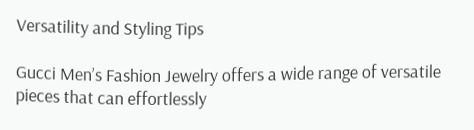Versatility and Styling Tips

Gucci Men’s Fashion Jewelry offers a wide range of versatile pieces that can effortlessly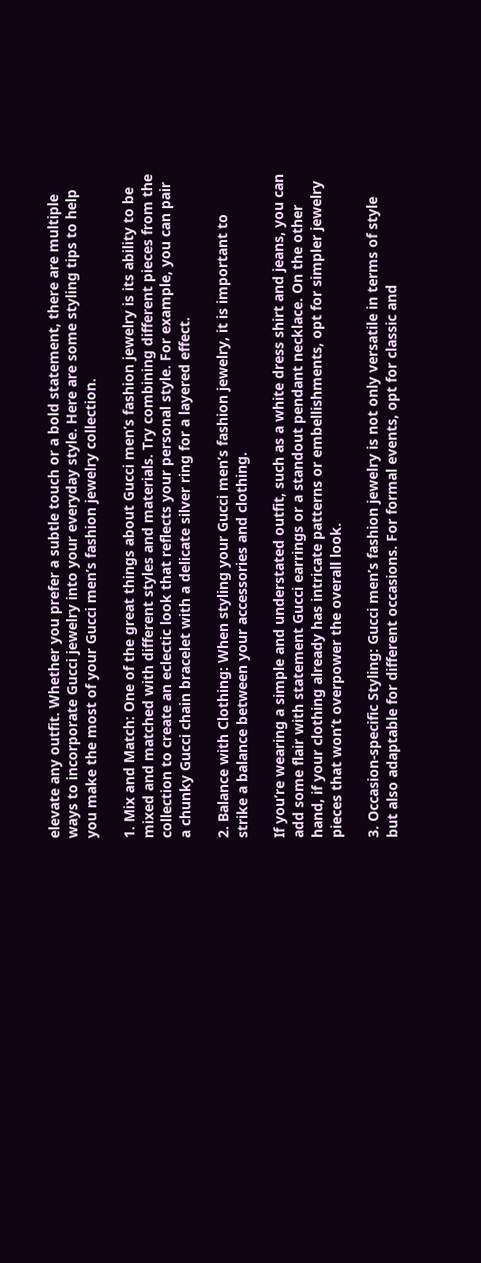elevate any outfit. Whether you prefer a subtle touch or a bold statement, there are multiple ways to incorporate Gucci jewelry into your everyday style. Here are some styling tips to help you make the most of your Gucci men’s fashion jewelry collection.

1. Mix and Match: One of the great things about Gucci men’s fashion jewelry is its ability to be mixed and matched with different styles and materials. Try combining different pieces from the collection to create an eclectic look that reflects your personal style. For example, you can pair a chunky Gucci chain bracelet with a delicate silver ring for a layered effect.

2. Balance with Clothing: When styling your Gucci men’s fashion jewelry, it is important to strike a balance between your accessories and clothing.

If you’re wearing a simple and understated outfit, such as a white dress shirt and jeans, you can add some flair with statement Gucci earrings or a standout pendant necklace. On the other hand, if your clothing already has intricate patterns or embellishments, opt for simpler jewelry pieces that won’t overpower the overall look.

3. Occasion-specific Styling: Gucci men’s fashion jewelry is not only versatile in terms of style but also adaptable for different occasions. For formal events, opt for classic and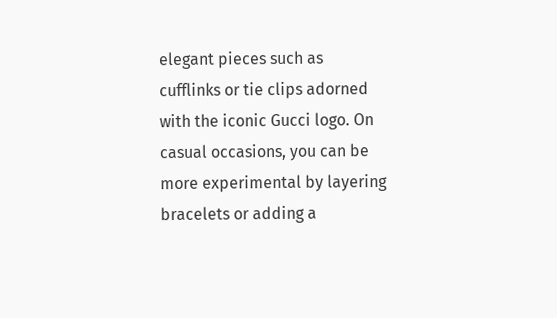elegant pieces such as cufflinks or tie clips adorned with the iconic Gucci logo. On casual occasions, you can be more experimental by layering bracelets or adding a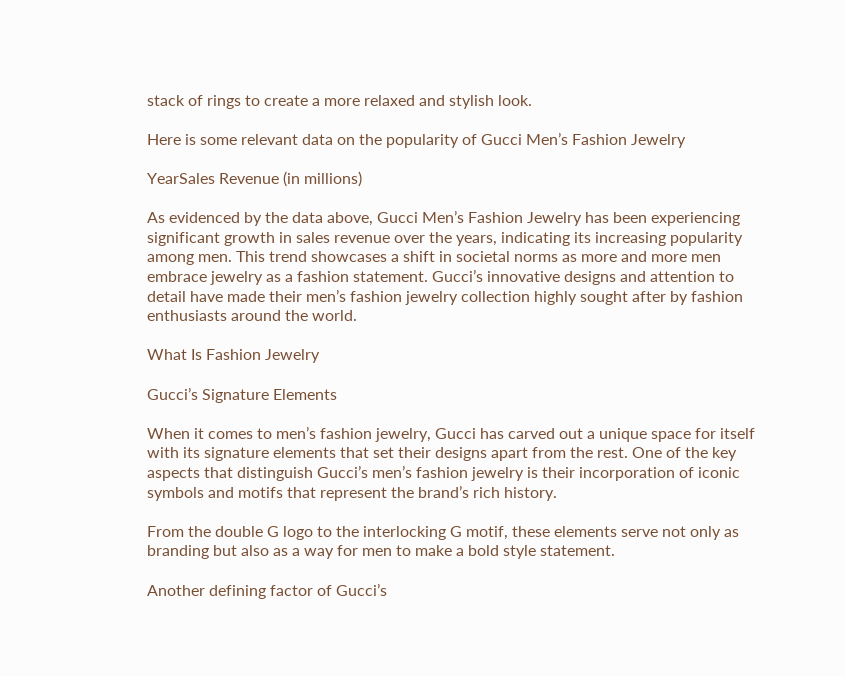stack of rings to create a more relaxed and stylish look.

Here is some relevant data on the popularity of Gucci Men’s Fashion Jewelry

YearSales Revenue (in millions)

As evidenced by the data above, Gucci Men’s Fashion Jewelry has been experiencing significant growth in sales revenue over the years, indicating its increasing popularity among men. This trend showcases a shift in societal norms as more and more men embrace jewelry as a fashion statement. Gucci’s innovative designs and attention to detail have made their men’s fashion jewelry collection highly sought after by fashion enthusiasts around the world.

What Is Fashion Jewelry

Gucci’s Signature Elements

When it comes to men’s fashion jewelry, Gucci has carved out a unique space for itself with its signature elements that set their designs apart from the rest. One of the key aspects that distinguish Gucci’s men’s fashion jewelry is their incorporation of iconic symbols and motifs that represent the brand’s rich history.

From the double G logo to the interlocking G motif, these elements serve not only as branding but also as a way for men to make a bold style statement.

Another defining factor of Gucci’s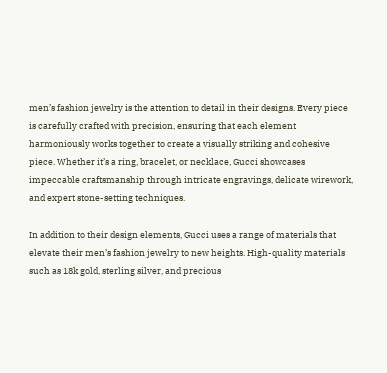men’s fashion jewelry is the attention to detail in their designs. Every piece is carefully crafted with precision, ensuring that each element harmoniously works together to create a visually striking and cohesive piece. Whether it’s a ring, bracelet, or necklace, Gucci showcases impeccable craftsmanship through intricate engravings, delicate wirework, and expert stone-setting techniques.

In addition to their design elements, Gucci uses a range of materials that elevate their men’s fashion jewelry to new heights. High-quality materials such as 18k gold, sterling silver, and precious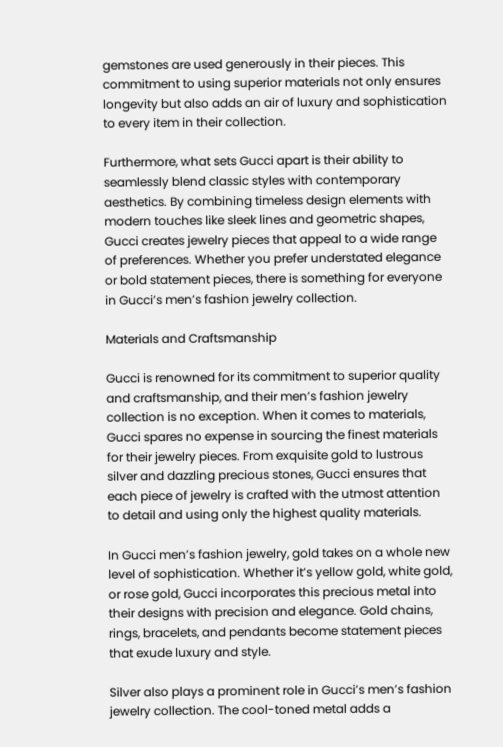gemstones are used generously in their pieces. This commitment to using superior materials not only ensures longevity but also adds an air of luxury and sophistication to every item in their collection.

Furthermore, what sets Gucci apart is their ability to seamlessly blend classic styles with contemporary aesthetics. By combining timeless design elements with modern touches like sleek lines and geometric shapes, Gucci creates jewelry pieces that appeal to a wide range of preferences. Whether you prefer understated elegance or bold statement pieces, there is something for everyone in Gucci’s men’s fashion jewelry collection.

Materials and Craftsmanship

Gucci is renowned for its commitment to superior quality and craftsmanship, and their men’s fashion jewelry collection is no exception. When it comes to materials, Gucci spares no expense in sourcing the finest materials for their jewelry pieces. From exquisite gold to lustrous silver and dazzling precious stones, Gucci ensures that each piece of jewelry is crafted with the utmost attention to detail and using only the highest quality materials.

In Gucci men’s fashion jewelry, gold takes on a whole new level of sophistication. Whether it’s yellow gold, white gold, or rose gold, Gucci incorporates this precious metal into their designs with precision and elegance. Gold chains, rings, bracelets, and pendants become statement pieces that exude luxury and style.

Silver also plays a prominent role in Gucci’s men’s fashion jewelry collection. The cool-toned metal adds a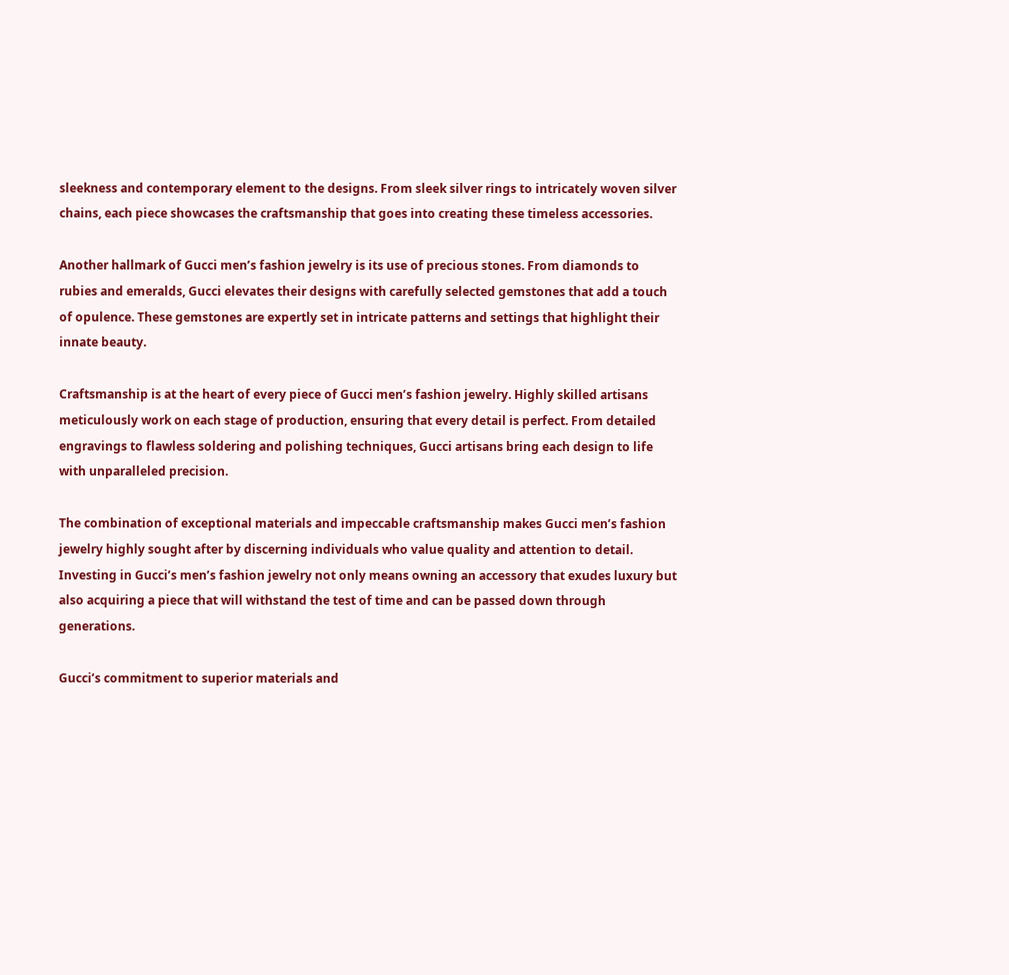sleekness and contemporary element to the designs. From sleek silver rings to intricately woven silver chains, each piece showcases the craftsmanship that goes into creating these timeless accessories.

Another hallmark of Gucci men’s fashion jewelry is its use of precious stones. From diamonds to rubies and emeralds, Gucci elevates their designs with carefully selected gemstones that add a touch of opulence. These gemstones are expertly set in intricate patterns and settings that highlight their innate beauty.

Craftsmanship is at the heart of every piece of Gucci men’s fashion jewelry. Highly skilled artisans meticulously work on each stage of production, ensuring that every detail is perfect. From detailed engravings to flawless soldering and polishing techniques, Gucci artisans bring each design to life with unparalleled precision.

The combination of exceptional materials and impeccable craftsmanship makes Gucci men’s fashion jewelry highly sought after by discerning individuals who value quality and attention to detail. Investing in Gucci’s men’s fashion jewelry not only means owning an accessory that exudes luxury but also acquiring a piece that will withstand the test of time and can be passed down through generations.

Gucci’s commitment to superior materials and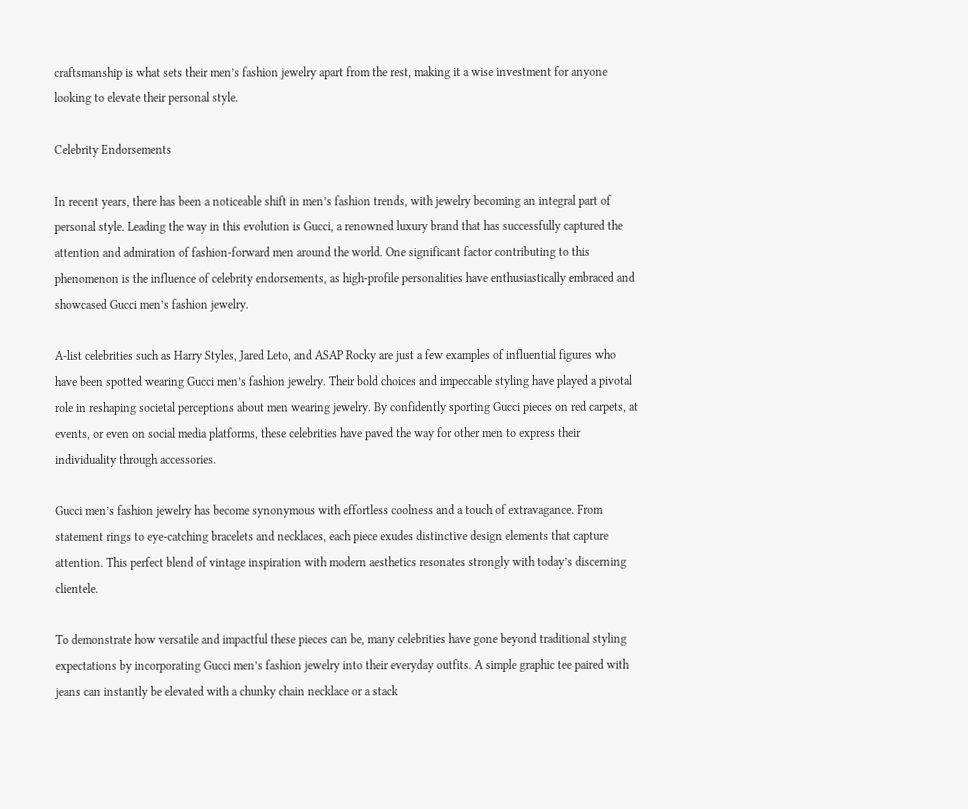craftsmanship is what sets their men’s fashion jewelry apart from the rest, making it a wise investment for anyone looking to elevate their personal style.

Celebrity Endorsements

In recent years, there has been a noticeable shift in men’s fashion trends, with jewelry becoming an integral part of personal style. Leading the way in this evolution is Gucci, a renowned luxury brand that has successfully captured the attention and admiration of fashion-forward men around the world. One significant factor contributing to this phenomenon is the influence of celebrity endorsements, as high-profile personalities have enthusiastically embraced and showcased Gucci men’s fashion jewelry.

A-list celebrities such as Harry Styles, Jared Leto, and ASAP Rocky are just a few examples of influential figures who have been spotted wearing Gucci men’s fashion jewelry. Their bold choices and impeccable styling have played a pivotal role in reshaping societal perceptions about men wearing jewelry. By confidently sporting Gucci pieces on red carpets, at events, or even on social media platforms, these celebrities have paved the way for other men to express their individuality through accessories.

Gucci men’s fashion jewelry has become synonymous with effortless coolness and a touch of extravagance. From statement rings to eye-catching bracelets and necklaces, each piece exudes distinctive design elements that capture attention. This perfect blend of vintage inspiration with modern aesthetics resonates strongly with today’s discerning clientele.

To demonstrate how versatile and impactful these pieces can be, many celebrities have gone beyond traditional styling expectations by incorporating Gucci men’s fashion jewelry into their everyday outfits. A simple graphic tee paired with jeans can instantly be elevated with a chunky chain necklace or a stack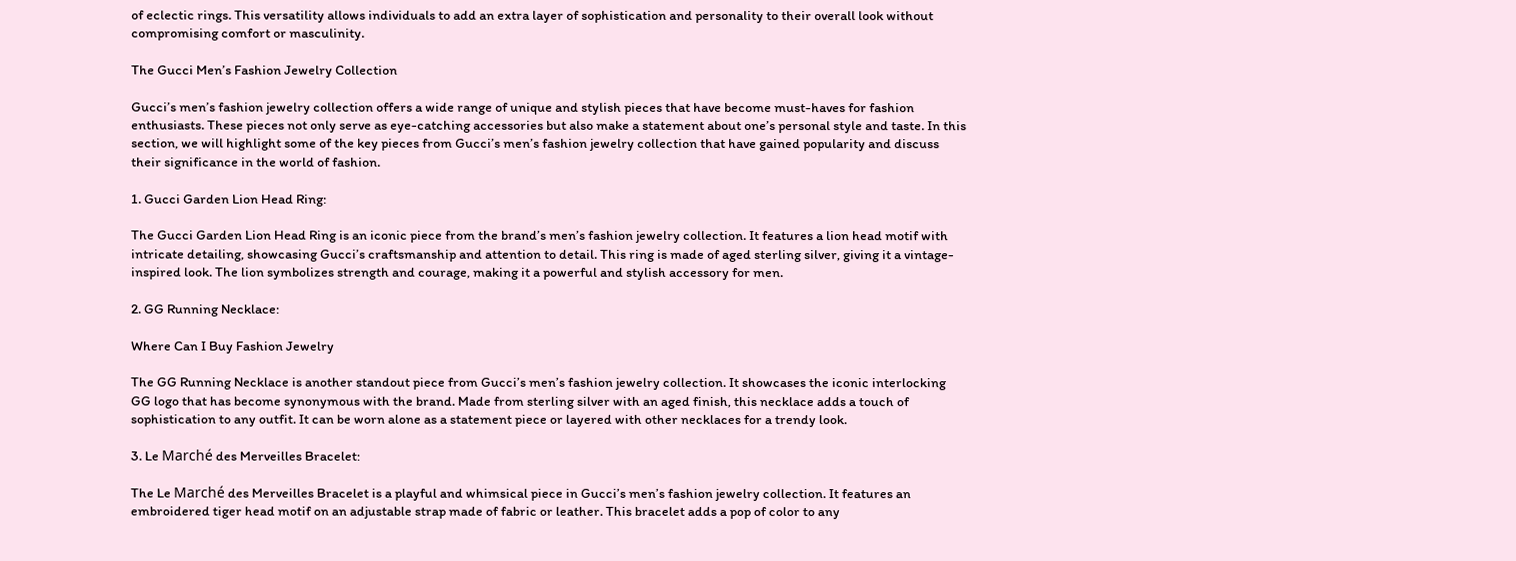of eclectic rings. This versatility allows individuals to add an extra layer of sophistication and personality to their overall look without compromising comfort or masculinity.

The Gucci Men’s Fashion Jewelry Collection

Gucci’s men’s fashion jewelry collection offers a wide range of unique and stylish pieces that have become must-haves for fashion enthusiasts. These pieces not only serve as eye-catching accessories but also make a statement about one’s personal style and taste. In this section, we will highlight some of the key pieces from Gucci’s men’s fashion jewelry collection that have gained popularity and discuss their significance in the world of fashion.

1. Gucci Garden Lion Head Ring:

The Gucci Garden Lion Head Ring is an iconic piece from the brand’s men’s fashion jewelry collection. It features a lion head motif with intricate detailing, showcasing Gucci’s craftsmanship and attention to detail. This ring is made of aged sterling silver, giving it a vintage-inspired look. The lion symbolizes strength and courage, making it a powerful and stylish accessory for men.

2. GG Running Necklace:

Where Can I Buy Fashion Jewelry

The GG Running Necklace is another standout piece from Gucci’s men’s fashion jewelry collection. It showcases the iconic interlocking GG logo that has become synonymous with the brand. Made from sterling silver with an aged finish, this necklace adds a touch of sophistication to any outfit. It can be worn alone as a statement piece or layered with other necklaces for a trendy look.

3. Le Marché des Merveilles Bracelet:

The Le Marché des Merveilles Bracelet is a playful and whimsical piece in Gucci’s men’s fashion jewelry collection. It features an embroidered tiger head motif on an adjustable strap made of fabric or leather. This bracelet adds a pop of color to any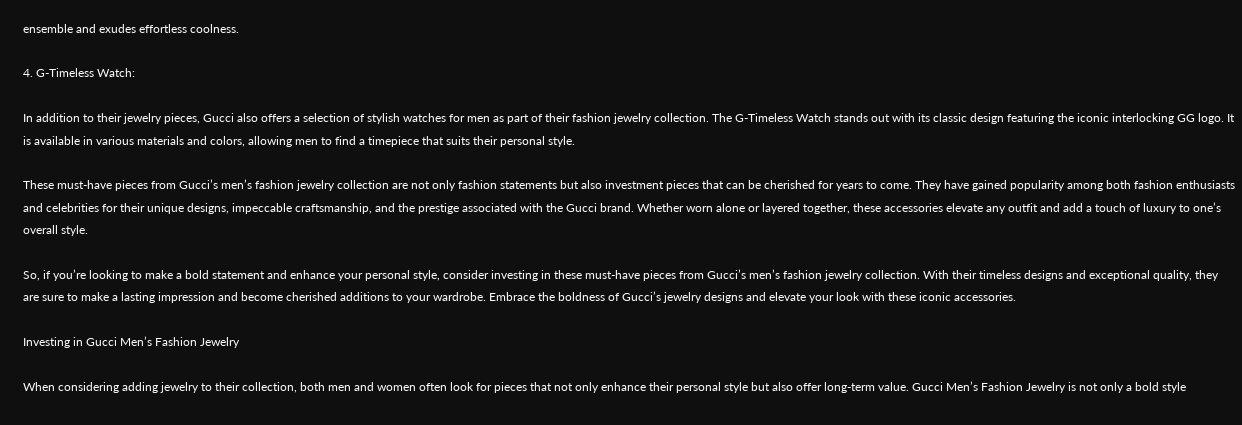ensemble and exudes effortless coolness.

4. G-Timeless Watch:

In addition to their jewelry pieces, Gucci also offers a selection of stylish watches for men as part of their fashion jewelry collection. The G-Timeless Watch stands out with its classic design featuring the iconic interlocking GG logo. It is available in various materials and colors, allowing men to find a timepiece that suits their personal style.

These must-have pieces from Gucci’s men’s fashion jewelry collection are not only fashion statements but also investment pieces that can be cherished for years to come. They have gained popularity among both fashion enthusiasts and celebrities for their unique designs, impeccable craftsmanship, and the prestige associated with the Gucci brand. Whether worn alone or layered together, these accessories elevate any outfit and add a touch of luxury to one’s overall style.

So, if you’re looking to make a bold statement and enhance your personal style, consider investing in these must-have pieces from Gucci’s men’s fashion jewelry collection. With their timeless designs and exceptional quality, they are sure to make a lasting impression and become cherished additions to your wardrobe. Embrace the boldness of Gucci’s jewelry designs and elevate your look with these iconic accessories.

Investing in Gucci Men’s Fashion Jewelry

When considering adding jewelry to their collection, both men and women often look for pieces that not only enhance their personal style but also offer long-term value. Gucci Men’s Fashion Jewelry is not only a bold style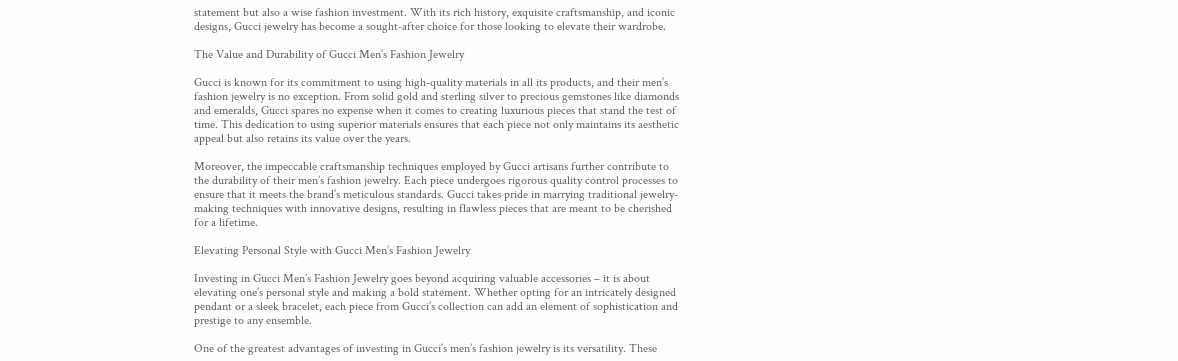statement but also a wise fashion investment. With its rich history, exquisite craftsmanship, and iconic designs, Gucci jewelry has become a sought-after choice for those looking to elevate their wardrobe.

The Value and Durability of Gucci Men’s Fashion Jewelry

Gucci is known for its commitment to using high-quality materials in all its products, and their men’s fashion jewelry is no exception. From solid gold and sterling silver to precious gemstones like diamonds and emeralds, Gucci spares no expense when it comes to creating luxurious pieces that stand the test of time. This dedication to using superior materials ensures that each piece not only maintains its aesthetic appeal but also retains its value over the years.

Moreover, the impeccable craftsmanship techniques employed by Gucci artisans further contribute to the durability of their men’s fashion jewelry. Each piece undergoes rigorous quality control processes to ensure that it meets the brand’s meticulous standards. Gucci takes pride in marrying traditional jewelry-making techniques with innovative designs, resulting in flawless pieces that are meant to be cherished for a lifetime.

Elevating Personal Style with Gucci Men’s Fashion Jewelry

Investing in Gucci Men’s Fashion Jewelry goes beyond acquiring valuable accessories – it is about elevating one’s personal style and making a bold statement. Whether opting for an intricately designed pendant or a sleek bracelet, each piece from Gucci’s collection can add an element of sophistication and prestige to any ensemble.

One of the greatest advantages of investing in Gucci’s men’s fashion jewelry is its versatility. These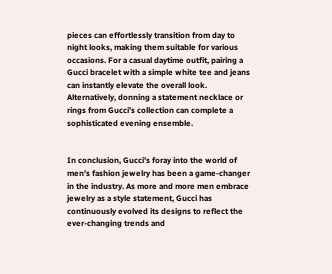pieces can effortlessly transition from day to night looks, making them suitable for various occasions. For a casual daytime outfit, pairing a Gucci bracelet with a simple white tee and jeans can instantly elevate the overall look. Alternatively, donning a statement necklace or rings from Gucci’s collection can complete a sophisticated evening ensemble.


In conclusion, Gucci’s foray into the world of men’s fashion jewelry has been a game-changer in the industry. As more and more men embrace jewelry as a style statement, Gucci has continuously evolved its designs to reflect the ever-changing trends and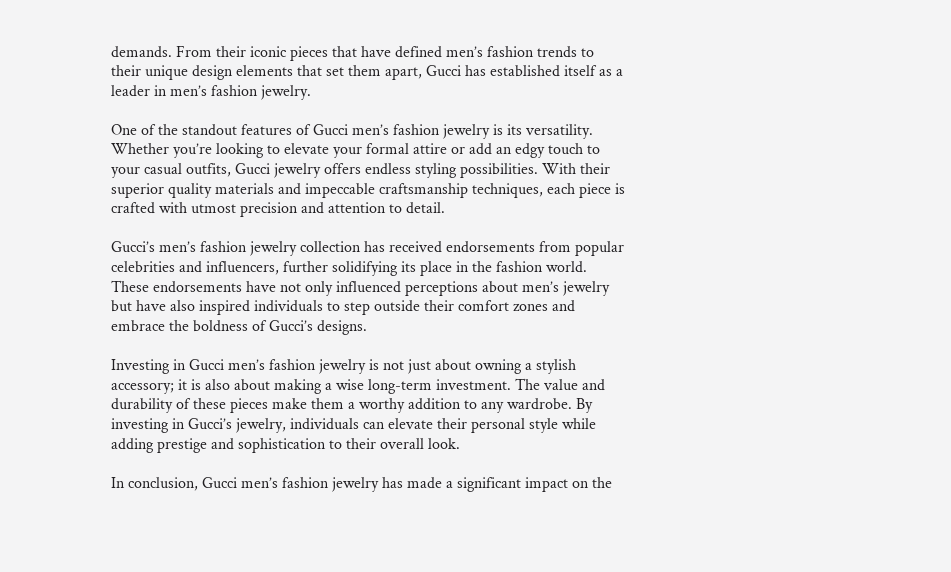demands. From their iconic pieces that have defined men’s fashion trends to their unique design elements that set them apart, Gucci has established itself as a leader in men’s fashion jewelry.

One of the standout features of Gucci men’s fashion jewelry is its versatility. Whether you’re looking to elevate your formal attire or add an edgy touch to your casual outfits, Gucci jewelry offers endless styling possibilities. With their superior quality materials and impeccable craftsmanship techniques, each piece is crafted with utmost precision and attention to detail.

Gucci’s men’s fashion jewelry collection has received endorsements from popular celebrities and influencers, further solidifying its place in the fashion world. These endorsements have not only influenced perceptions about men’s jewelry but have also inspired individuals to step outside their comfort zones and embrace the boldness of Gucci’s designs.

Investing in Gucci men’s fashion jewelry is not just about owning a stylish accessory; it is also about making a wise long-term investment. The value and durability of these pieces make them a worthy addition to any wardrobe. By investing in Gucci’s jewelry, individuals can elevate their personal style while adding prestige and sophistication to their overall look.

In conclusion, Gucci men’s fashion jewelry has made a significant impact on the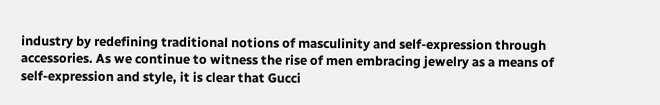industry by redefining traditional notions of masculinity and self-expression through accessories. As we continue to witness the rise of men embracing jewelry as a means of self-expression and style, it is clear that Gucci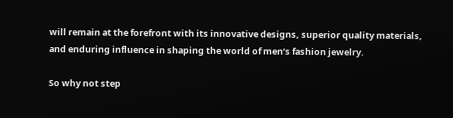will remain at the forefront with its innovative designs, superior quality materials, and enduring influence in shaping the world of men’s fashion jewelry.

So why not step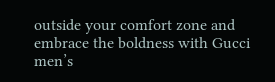outside your comfort zone and embrace the boldness with Gucci men’s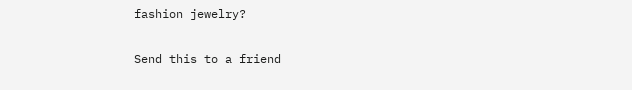fashion jewelry?

Send this to a friend